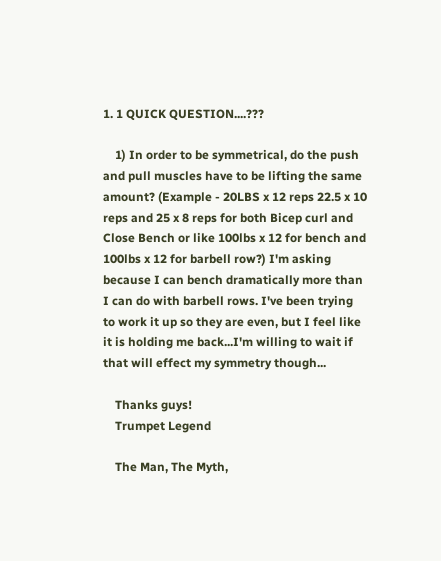1. 1 QUICK QUESTION....???

    1) In order to be symmetrical, do the push and pull muscles have to be lifting the same amount? (Example - 20LBS x 12 reps 22.5 x 10 reps and 25 x 8 reps for both Bicep curl and Close Bench or like 100lbs x 12 for bench and 100lbs x 12 for barbell row?) I'm asking because I can bench dramatically more than I can do with barbell rows. I've been trying to work it up so they are even, but I feel like it is holding me back...I'm willing to wait if that will effect my symmetry though...

    Thanks guys!
    Trumpet Legend

    The Man, The Myth,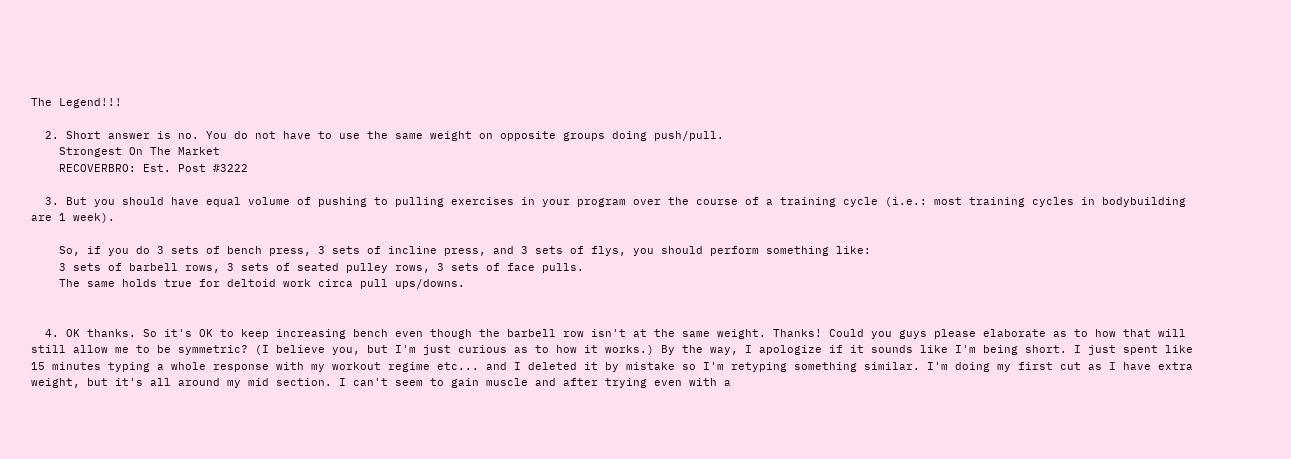The Legend!!!

  2. Short answer is no. You do not have to use the same weight on opposite groups doing push/pull.
    Strongest On The Market
    RECOVERBRO: Est. Post #3222

  3. But you should have equal volume of pushing to pulling exercises in your program over the course of a training cycle (i.e.: most training cycles in bodybuilding are 1 week).

    So, if you do 3 sets of bench press, 3 sets of incline press, and 3 sets of flys, you should perform something like:
    3 sets of barbell rows, 3 sets of seated pulley rows, 3 sets of face pulls.
    The same holds true for deltoid work circa pull ups/downs.


  4. OK thanks. So it's OK to keep increasing bench even though the barbell row isn't at the same weight. Thanks! Could you guys please elaborate as to how that will still allow me to be symmetric? (I believe you, but I'm just curious as to how it works.) By the way, I apologize if it sounds like I'm being short. I just spent like 15 minutes typing a whole response with my workout regime etc... and I deleted it by mistake so I'm retyping something similar. I'm doing my first cut as I have extra weight, but it's all around my mid section. I can't seem to gain muscle and after trying even with a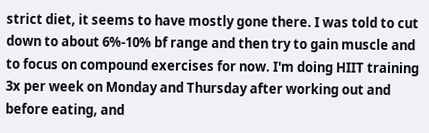strict diet, it seems to have mostly gone there. I was told to cut down to about 6%-10% bf range and then try to gain muscle and to focus on compound exercises for now. I'm doing HIIT training 3x per week on Monday and Thursday after working out and before eating, and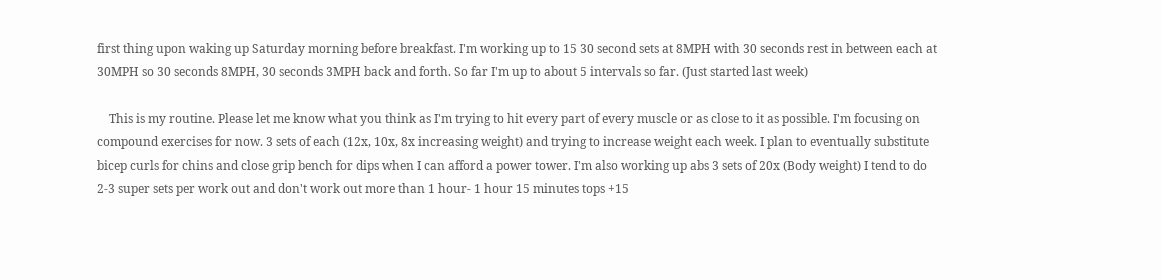first thing upon waking up Saturday morning before breakfast. I'm working up to 15 30 second sets at 8MPH with 30 seconds rest in between each at 30MPH so 30 seconds 8MPH, 30 seconds 3MPH back and forth. So far I'm up to about 5 intervals so far. (Just started last week)

    This is my routine. Please let me know what you think as I'm trying to hit every part of every muscle or as close to it as possible. I'm focusing on compound exercises for now. 3 sets of each (12x, 10x, 8x increasing weight) and trying to increase weight each week. I plan to eventually substitute bicep curls for chins and close grip bench for dips when I can afford a power tower. I'm also working up abs 3 sets of 20x (Body weight) I tend to do 2-3 super sets per work out and don't work out more than 1 hour- 1 hour 15 minutes tops +15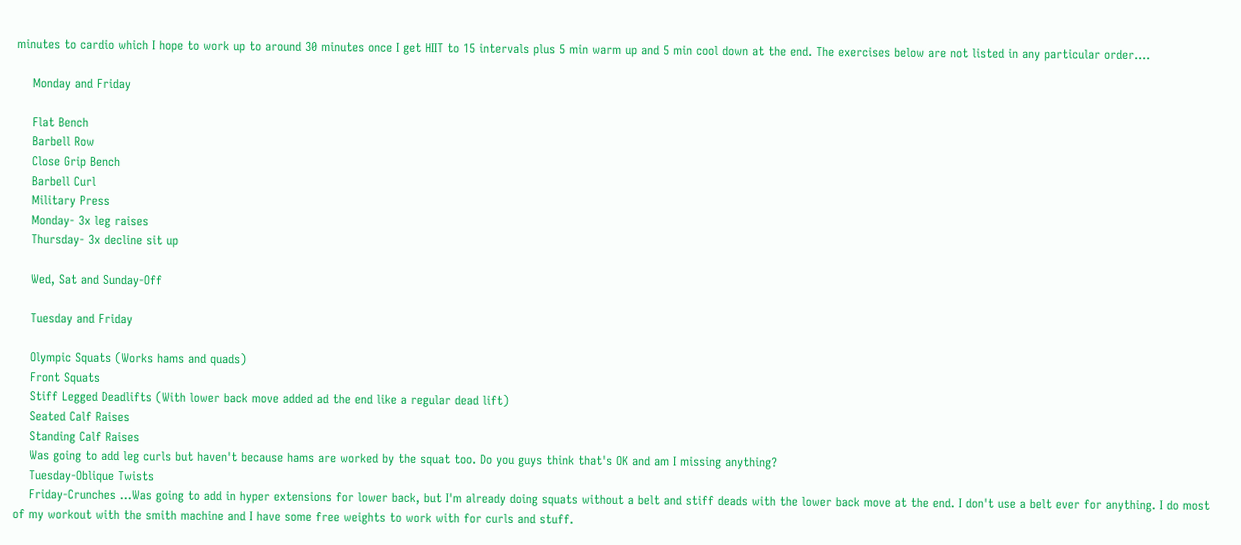minutes to cardio which I hope to work up to around 30 minutes once I get HIIT to 15 intervals plus 5 min warm up and 5 min cool down at the end. The exercises below are not listed in any particular order....

    Monday and Friday

    Flat Bench
    Barbell Row
    Close Grip Bench
    Barbell Curl
    Military Press
    Monday- 3x leg raises
    Thursday- 3x decline sit up

    Wed, Sat and Sunday-Off

    Tuesday and Friday

    Olympic Squats (Works hams and quads)
    Front Squats
    Stiff Legged Deadlifts (With lower back move added ad the end like a regular dead lift)
    Seated Calf Raises
    Standing Calf Raises
    Was going to add leg curls but haven't because hams are worked by the squat too. Do you guys think that's OK and am I missing anything?
    Tuesday-Oblique Twists
    Friday-Crunches ...Was going to add in hyper extensions for lower back, but I'm already doing squats without a belt and stiff deads with the lower back move at the end. I don't use a belt ever for anything. I do most of my workout with the smith machine and I have some free weights to work with for curls and stuff.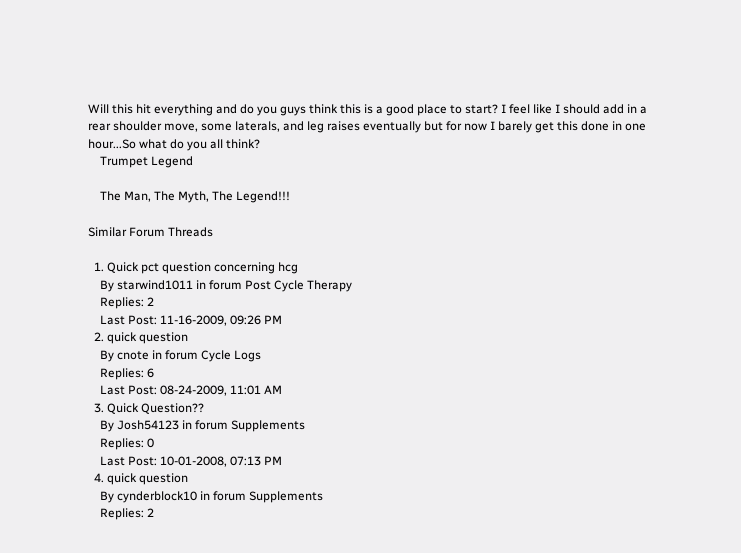Will this hit everything and do you guys think this is a good place to start? I feel like I should add in a rear shoulder move, some laterals, and leg raises eventually but for now I barely get this done in one hour...So what do you all think?
    Trumpet Legend

    The Man, The Myth, The Legend!!!

Similar Forum Threads

  1. Quick pct question concerning hcg
    By starwind1011 in forum Post Cycle Therapy
    Replies: 2
    Last Post: 11-16-2009, 09:26 PM
  2. quick question
    By cnote in forum Cycle Logs
    Replies: 6
    Last Post: 08-24-2009, 11:01 AM
  3. Quick Question??
    By Josh54123 in forum Supplements
    Replies: 0
    Last Post: 10-01-2008, 07:13 PM
  4. quick question
    By cynderblock10 in forum Supplements
    Replies: 2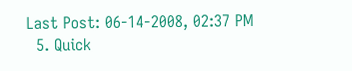Last Post: 06-14-2008, 02:37 PM
  5. Quick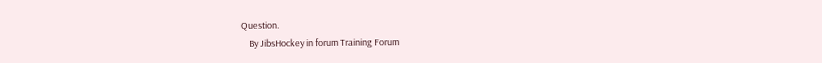Question.
    By JibsHockey in forum Training Forum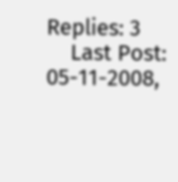Replies: 3
    Last Post: 05-11-2008,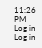11:26 PM
Log in
Log in